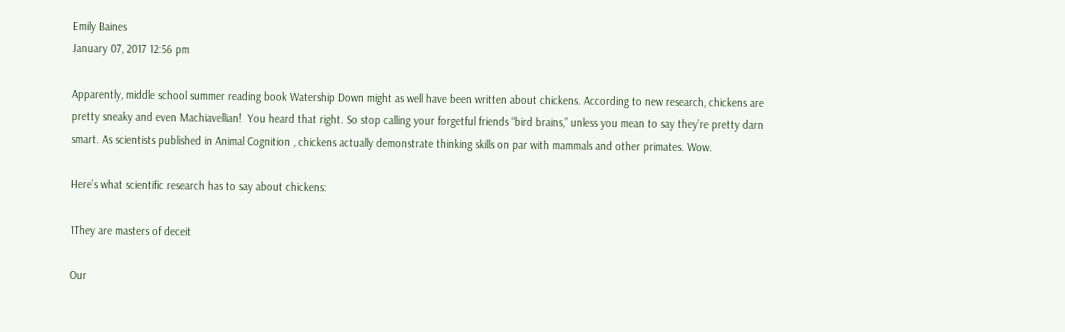Emily Baines
January 07, 2017 12:56 pm

Apparently, middle school summer reading book Watership Down might as well have been written about chickens. According to new research, chickens are pretty sneaky and even Machiavellian!  You heard that right. So stop calling your forgetful friends “bird brains,” unless you mean to say they’re pretty darn smart. As scientists published in Animal Cognition , chickens actually demonstrate thinking skills on par with mammals and other primates. Wow.

Here’s what scientific research has to say about chickens:

1They are masters of deceit

Our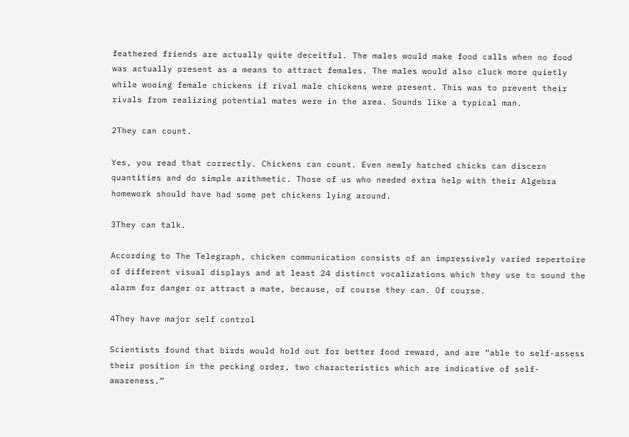feathered friends are actually quite deceitful. The males would make food calls when no food was actually present as a means to attract females. The males would also cluck more quietly while wooing female chickens if rival male chickens were present. This was to prevent their rivals from realizing potential mates were in the area. Sounds like a typical man.

2They can count.

Yes, you read that correctly. Chickens can count. Even newly hatched chicks can discern quantities and do simple arithmetic. Those of us who needed extra help with their Algebra homework should have had some pet chickens lying around.

3They can talk.

According to The Telegraph, chicken communication consists of an impressively varied repertoire of different visual displays and at least 24 distinct vocalizations which they use to sound the alarm for danger or attract a mate, because, of course they can. Of course.

4They have major self control

Scientists found that birds would hold out for better food reward, and are “able to self-assess their position in the pecking order, two characteristics which are indicative of self-awareness.”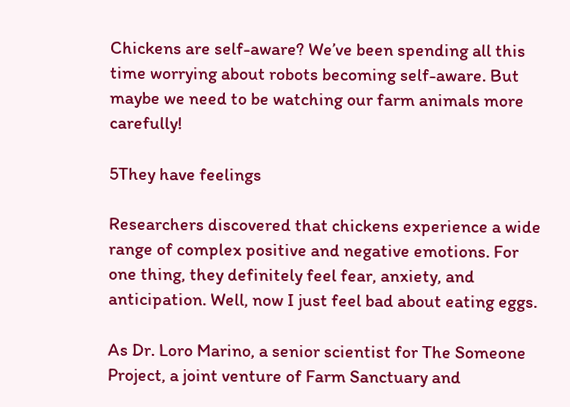Chickens are self-aware? We’ve been spending all this time worrying about robots becoming self-aware. But maybe we need to be watching our farm animals more carefully!

5They have feelings

Researchers discovered that chickens experience a wide range of complex positive and negative emotions. For one thing, they definitely feel fear, anxiety, and anticipation. Well, now I just feel bad about eating eggs.

As Dr. Loro Marino, a senior scientist for The Someone Project, a joint venture of Farm Sanctuary and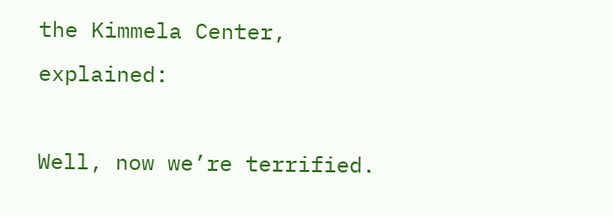the Kimmela Center, explained:

Well, now we’re terrified.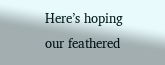Here’s hoping our feathered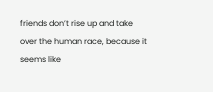friends don’t rise up and take over the human race, because it seems like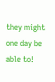they might one day be able to!